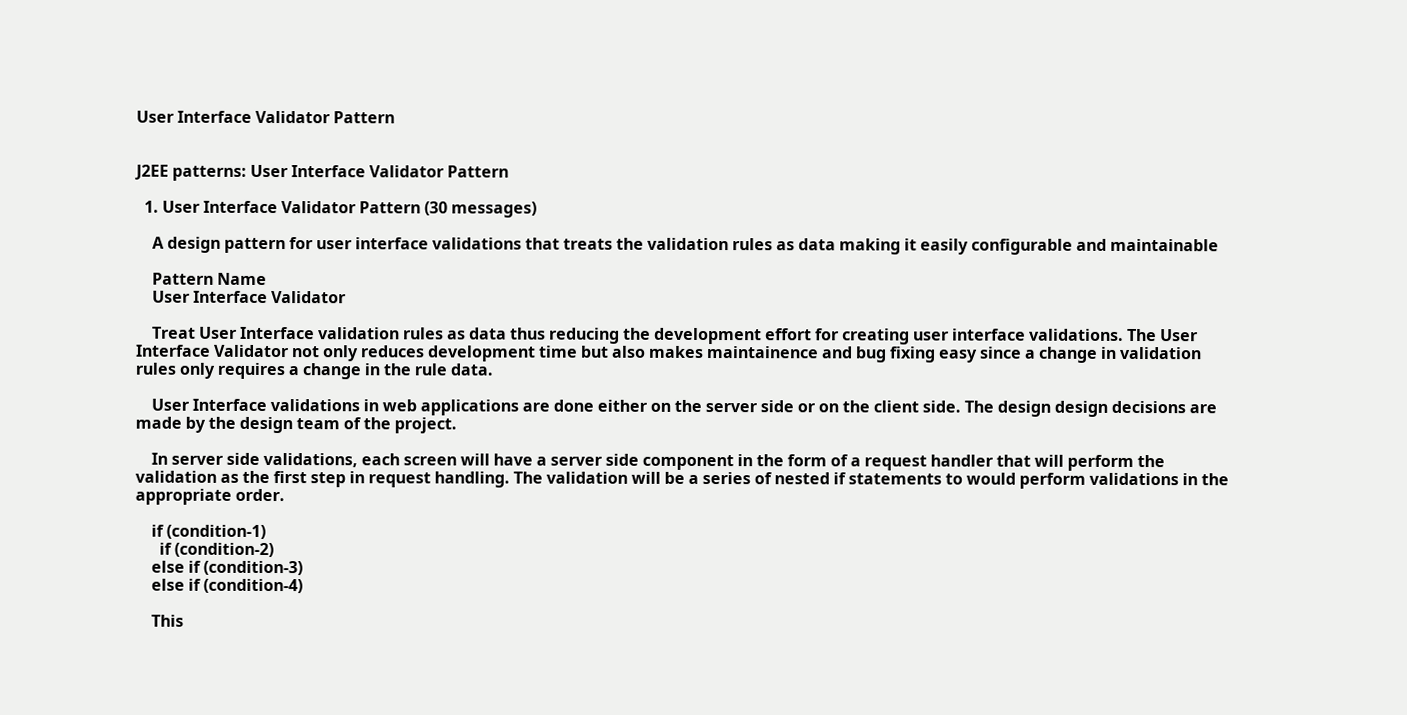User Interface Validator Pattern


J2EE patterns: User Interface Validator Pattern

  1. User Interface Validator Pattern (30 messages)

    A design pattern for user interface validations that treats the validation rules as data making it easily configurable and maintainable

    Pattern Name
    User Interface Validator

    Treat User Interface validation rules as data thus reducing the development effort for creating user interface validations. The User Interface Validator not only reduces development time but also makes maintainence and bug fixing easy since a change in validation rules only requires a change in the rule data.

    User Interface validations in web applications are done either on the server side or on the client side. The design design decisions are made by the design team of the project.

    In server side validations, each screen will have a server side component in the form of a request handler that will perform the validation as the first step in request handling. The validation will be a series of nested if statements to would perform validations in the appropriate order.

    if (condition-1)
      if (condition-2)
    else if (condition-3)
    else if (condition-4)

    This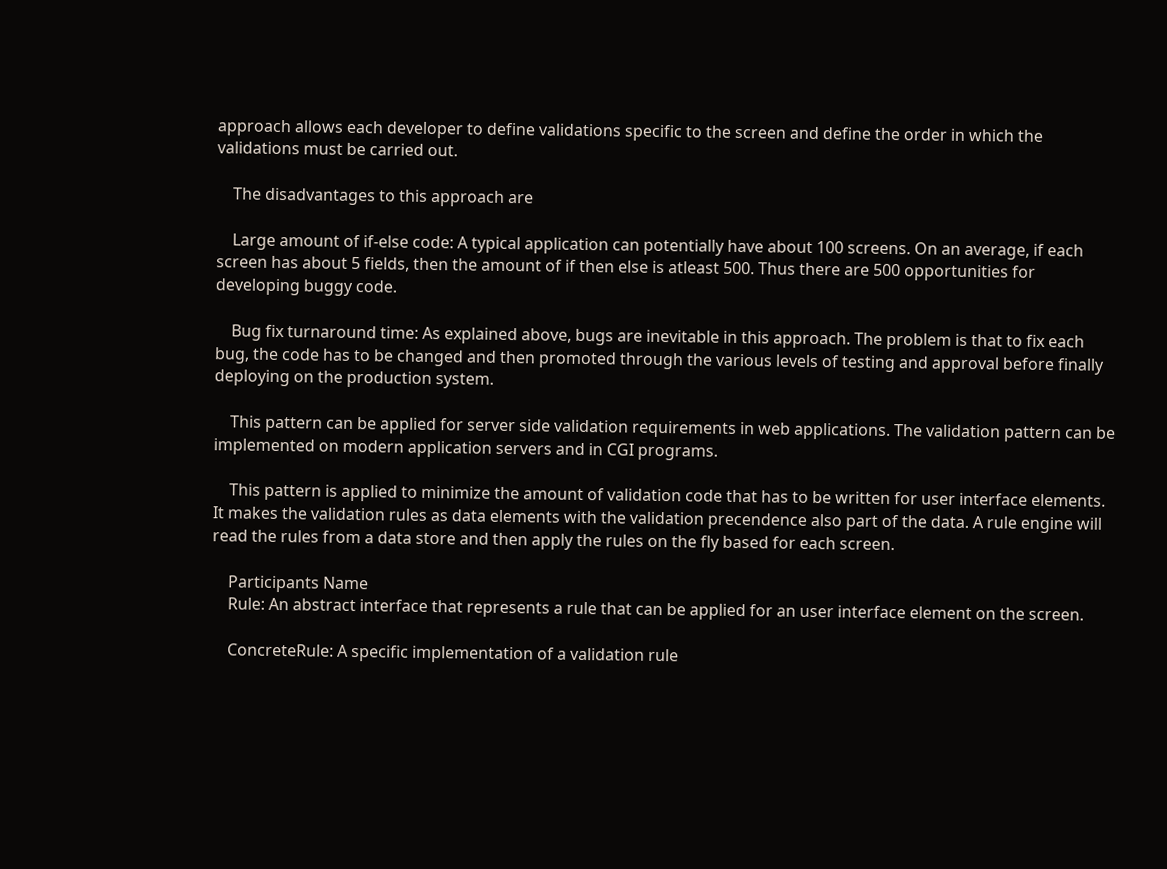approach allows each developer to define validations specific to the screen and define the order in which the validations must be carried out.

    The disadvantages to this approach are

    Large amount of if-else code: A typical application can potentially have about 100 screens. On an average, if each screen has about 5 fields, then the amount of if then else is atleast 500. Thus there are 500 opportunities for developing buggy code.

    Bug fix turnaround time: As explained above, bugs are inevitable in this approach. The problem is that to fix each bug, the code has to be changed and then promoted through the various levels of testing and approval before finally deploying on the production system.

    This pattern can be applied for server side validation requirements in web applications. The validation pattern can be implemented on modern application servers and in CGI programs.

    This pattern is applied to minimize the amount of validation code that has to be written for user interface elements. It makes the validation rules as data elements with the validation precendence also part of the data. A rule engine will read the rules from a data store and then apply the rules on the fly based for each screen.

    Participants Name
    Rule: An abstract interface that represents a rule that can be applied for an user interface element on the screen.

    ConcreteRule: A specific implementation of a validation rule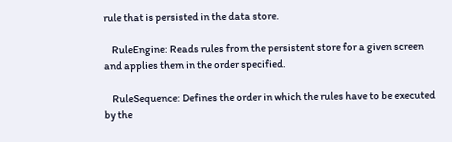rule that is persisted in the data store.

    RuleEngine: Reads rules from the persistent store for a given screen and applies them in the order specified.

    RuleSequence: Defines the order in which the rules have to be executed by the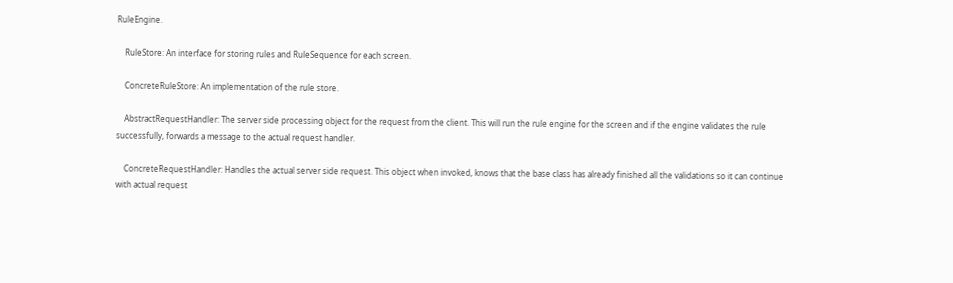RuleEngine.

    RuleStore: An interface for storing rules and RuleSequence for each screen.

    ConcreteRuleStore: An implementation of the rule store.

    AbstractRequestHandler: The server side processing object for the request from the client. This will run the rule engine for the screen and if the engine validates the rule successfully, forwards a message to the actual request handler.

    ConcreteRequestHandler: Handles the actual server side request. This object when invoked, knows that the base class has already finished all the validations so it can continue with actual request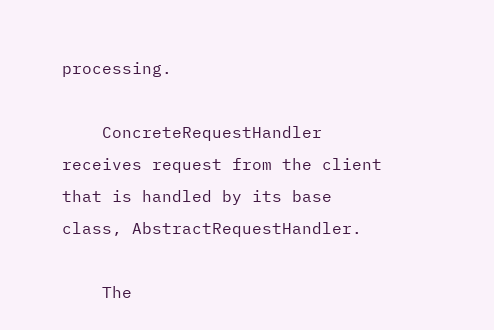processing.

    ConcreteRequestHandler receives request from the client that is handled by its base class, AbstractRequestHandler.

    The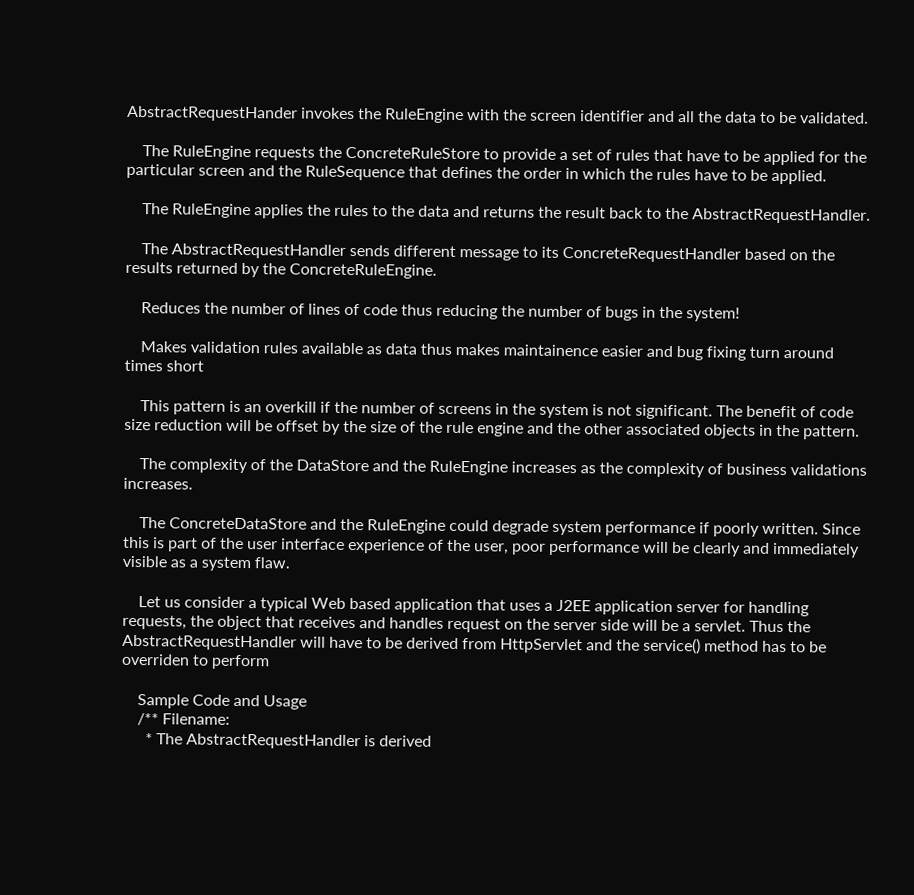AbstractRequestHander invokes the RuleEngine with the screen identifier and all the data to be validated.

    The RuleEngine requests the ConcreteRuleStore to provide a set of rules that have to be applied for the particular screen and the RuleSequence that defines the order in which the rules have to be applied.

    The RuleEngine applies the rules to the data and returns the result back to the AbstractRequestHandler.

    The AbstractRequestHandler sends different message to its ConcreteRequestHandler based on the results returned by the ConcreteRuleEngine.

    Reduces the number of lines of code thus reducing the number of bugs in the system!

    Makes validation rules available as data thus makes maintainence easier and bug fixing turn around times short

    This pattern is an overkill if the number of screens in the system is not significant. The benefit of code size reduction will be offset by the size of the rule engine and the other associated objects in the pattern.

    The complexity of the DataStore and the RuleEngine increases as the complexity of business validations increases.

    The ConcreteDataStore and the RuleEngine could degrade system performance if poorly written. Since this is part of the user interface experience of the user, poor performance will be clearly and immediately visible as a system flaw.

    Let us consider a typical Web based application that uses a J2EE application server for handling requests, the object that receives and handles request on the server side will be a servlet. Thus the AbstractRequestHandler will have to be derived from HttpServlet and the service() method has to be overriden to perform

    Sample Code and Usage
    /** Filename:
      * The AbstractRequestHandler is derived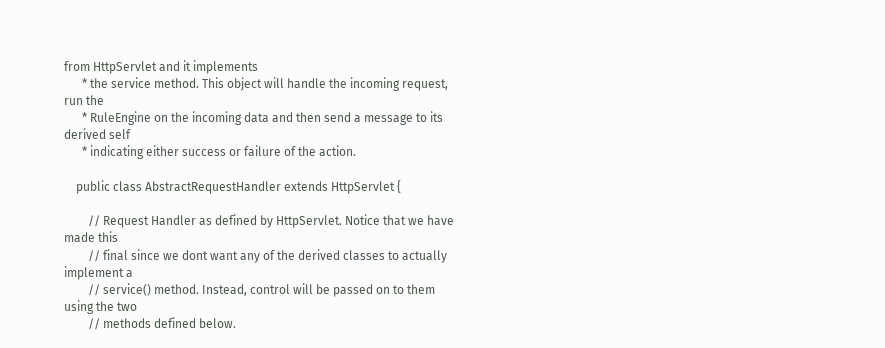from HttpServlet and it implements
      * the service method. This object will handle the incoming request, run the
      * RuleEngine on the incoming data and then send a message to its derived self
      * indicating either success or failure of the action.

    public class AbstractRequestHandler extends HttpServlet {

        // Request Handler as defined by HttpServlet. Notice that we have made this
        // final since we dont want any of the derived classes to actually implement a
        // service() method. Instead, control will be passed on to them using the two
        // methods defined below.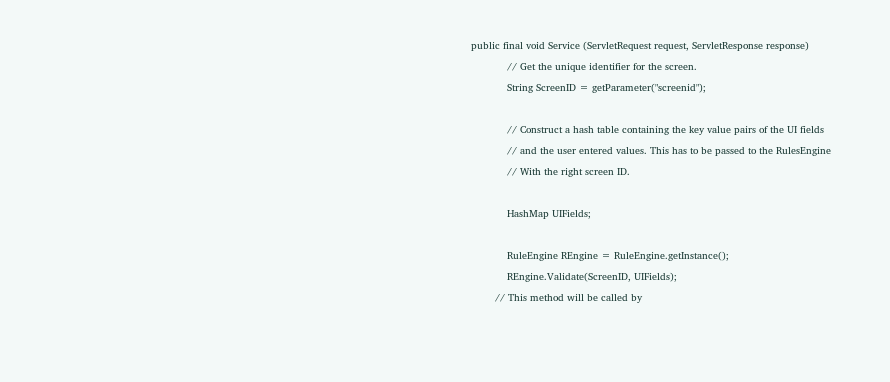public final void Service (ServletRequest request, ServletResponse response)
            // Get the unique identifier for the screen.
            String ScreenID = getParameter("screenid");

            // Construct a hash table containing the key value pairs of the UI fields
            // and the user entered values. This has to be passed to the RulesEngine
            // With the right screen ID.

            HashMap UIFields;

            RuleEngine REngine = RuleEngine.getInstance();
            REngine.Validate(ScreenID, UIFields);
        // This method will be called by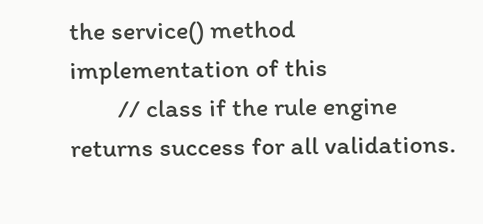the service() method implementation of this
        // class if the rule engine returns success for all validations.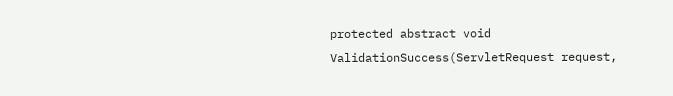protected abstract void ValidationSuccess(ServletRequest request,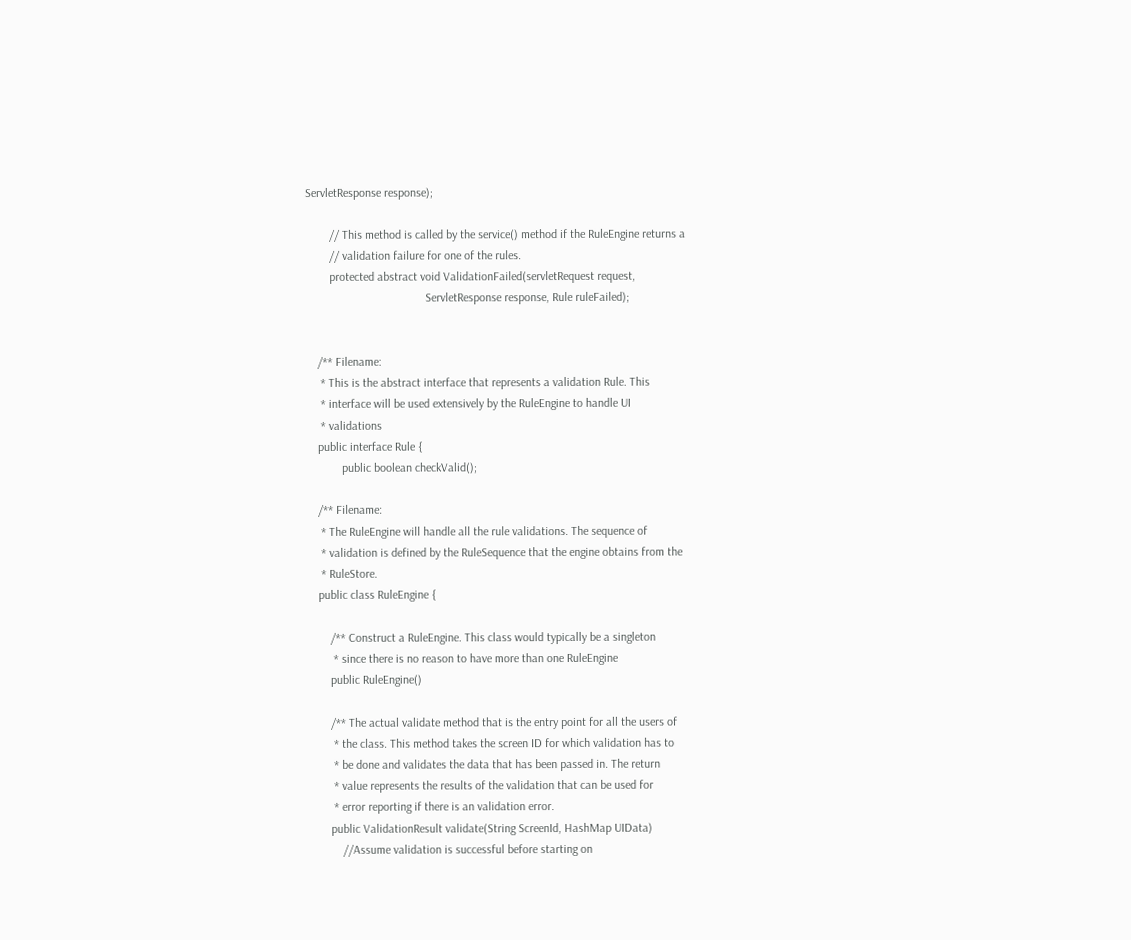ServletResponse response);

        // This method is called by the service() method if the RuleEngine returns a
        // validation failure for one of the rules.
        protected abstract void ValidationFailed(servletRequest request,
                                        ServletResponse response, Rule ruleFailed);


    /** Filename:
     * This is the abstract interface that represents a validation Rule. This
     * interface will be used extensively by the RuleEngine to handle UI
     * validations
    public interface Rule {
            public boolean checkValid();

    /** Filename:
     * The RuleEngine will handle all the rule validations. The sequence of
     * validation is defined by the RuleSequence that the engine obtains from the
     * RuleStore.
    public class RuleEngine {

        /** Construct a RuleEngine. This class would typically be a singleton
         * since there is no reason to have more than one RuleEngine
        public RuleEngine()

        /** The actual validate method that is the entry point for all the users of
         * the class. This method takes the screen ID for which validation has to
         * be done and validates the data that has been passed in. The return
         * value represents the results of the validation that can be used for
         * error reporting if there is an validation error.
        public ValidationResult validate(String ScreenId, HashMap UIData)
            //Assume validation is successful before starting on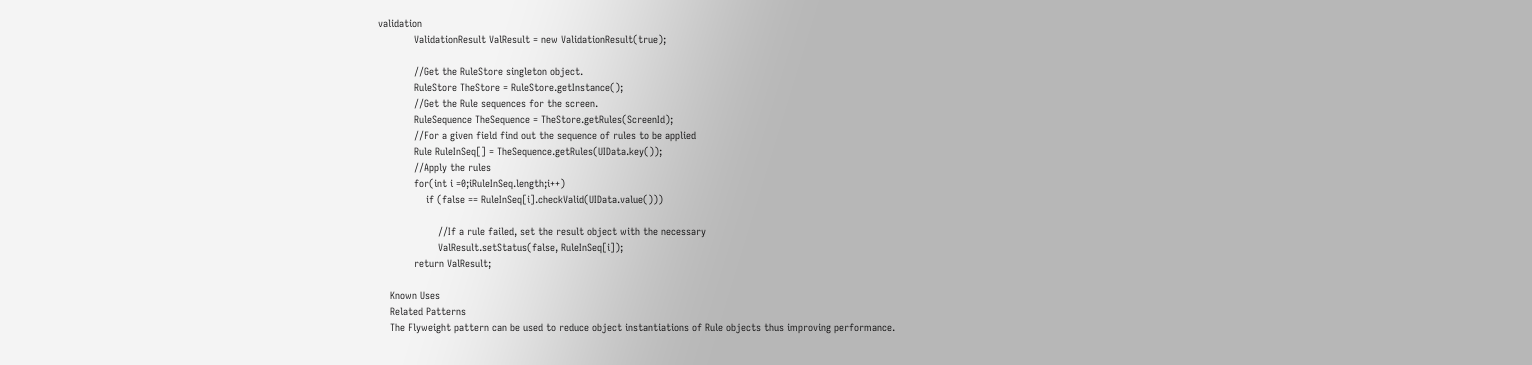validation
            ValidationResult ValResult = new ValidationResult(true);

            //Get the RuleStore singleton object.
            RuleStore TheStore = RuleStore.getInstance();
            //Get the Rule sequences for the screen.
            RuleSequence TheSequence = TheStore.getRules(ScreenId);
            //For a given field find out the sequence of rules to be applied
            Rule RuleInSeq[] = TheSequence.getRules(UIData.key());
            //Apply the rules
            for(int i =0;iRuleInSeq.length;i++)
                if (false == RuleInSeq[i].checkValid(UIData.value()))

                    //If a rule failed, set the result object with the necessary
                    ValResult.setStatus(false, RuleInSeq[i]);
            return ValResult;

    Known Uses
    Related Patterns
    The Flyweight pattern can be used to reduce object instantiations of Rule objects thus improving performance.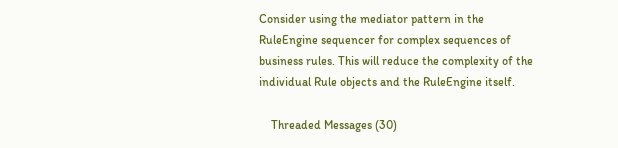Consider using the mediator pattern in the RuleEngine sequencer for complex sequences of business rules. This will reduce the complexity of the individual Rule objects and the RuleEngine itself.

    Threaded Messages (30)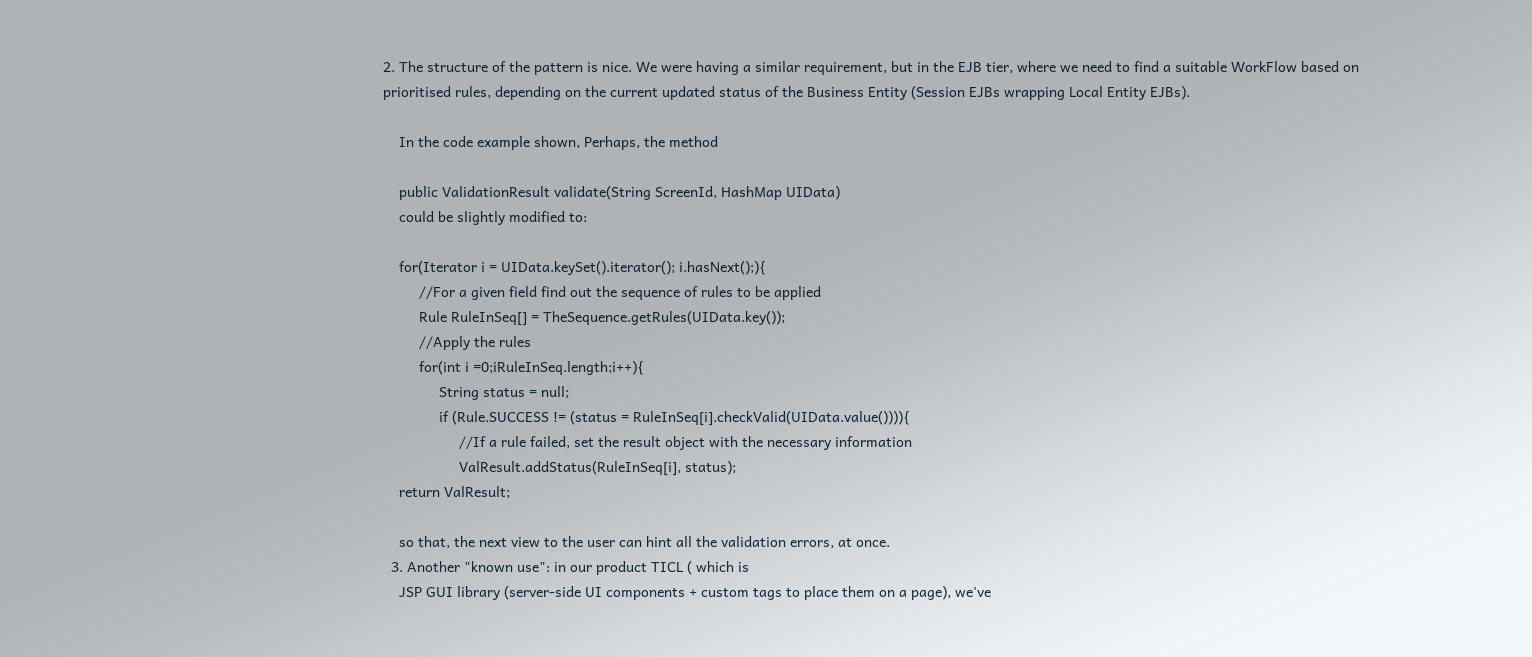2. The structure of the pattern is nice. We were having a similar requirement, but in the EJB tier, where we need to find a suitable WorkFlow based on prioritised rules, depending on the current updated status of the Business Entity (Session EJBs wrapping Local Entity EJBs).

    In the code example shown, Perhaps, the method

    public ValidationResult validate(String ScreenId, HashMap UIData)
    could be slightly modified to:

    for(Iterator i = UIData.keySet().iterator(); i.hasNext();){
         //For a given field find out the sequence of rules to be applied
         Rule RuleInSeq[] = TheSequence.getRules(UIData.key());
         //Apply the rules
         for(int i =0;iRuleInSeq.length;i++){
              String status = null;
              if (Rule.SUCCESS != (status = RuleInSeq[i].checkValid(UIData.value()))){
                   //If a rule failed, set the result object with the necessary information
                   ValResult.addStatus(RuleInSeq[i], status);
    return ValResult;

    so that, the next view to the user can hint all the validation errors, at once.
  3. Another "known use": in our product TICL ( which is
    JSP GUI library (server-side UI components + custom tags to place them on a page), we've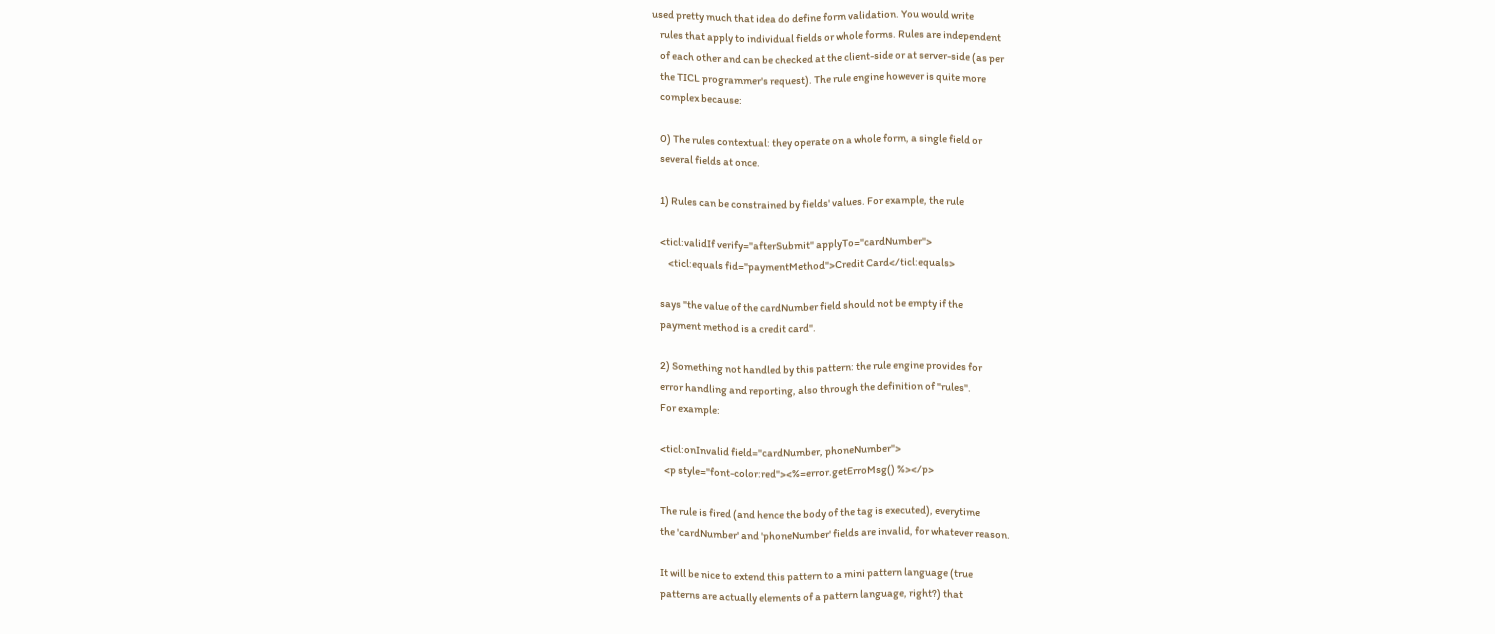used pretty much that idea do define form validation. You would write
    rules that apply to individual fields or whole forms. Rules are independent
    of each other and can be checked at the client-side or at server-side (as per
    the TICL programmer's request). The rule engine however is quite more
    complex because:

    0) The rules contextual: they operate on a whole form, a single field or
    several fields at once.

    1) Rules can be constrained by fields' values. For example, the rule

    <ticl:validIf verify="afterSubmit" applyTo="cardNumber">
        <ticl:equals fid="paymentMethod">Credit Card</ticl:equals>

    says "the value of the cardNumber field should not be empty if the
    payment method is a credit card".

    2) Something not handled by this pattern: the rule engine provides for
    error handling and reporting, also through the definition of "rules".
    For example:

    <ticl:onInvalid field="cardNumber, phoneNumber">
      <p style="font-color:red"><%=error.getErroMsg() %></p>

    The rule is fired (and hence the body of the tag is executed), everytime
    the 'cardNumber' and 'phoneNumber' fields are invalid, for whatever reason.

    It will be nice to extend this pattern to a mini pattern language (true
    patterns are actually elements of a pattern language, right?) that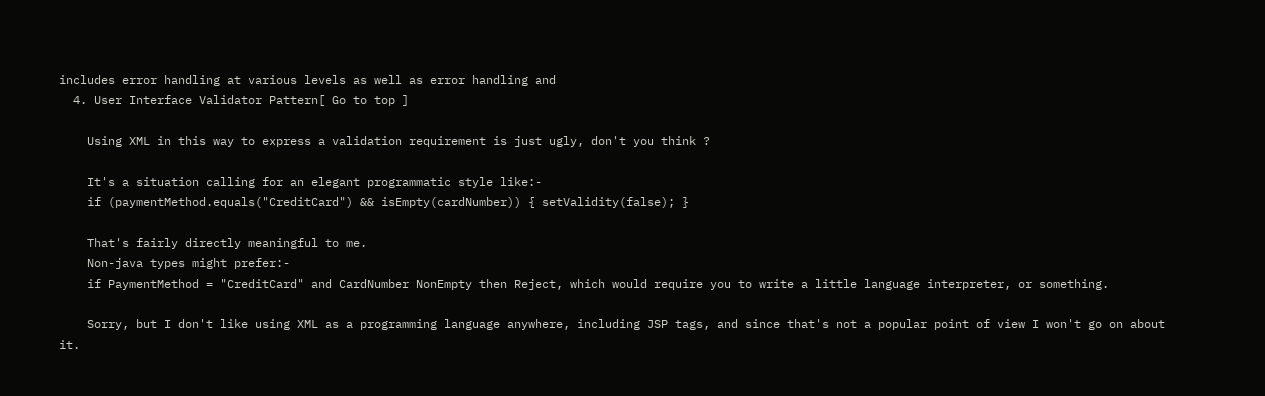includes error handling at various levels as well as error handling and
  4. User Interface Validator Pattern[ Go to top ]

    Using XML in this way to express a validation requirement is just ugly, don't you think ?

    It's a situation calling for an elegant programmatic style like:-
    if (paymentMethod.equals("CreditCard") && isEmpty(cardNumber)) { setValidity(false); }

    That's fairly directly meaningful to me.
    Non-java types might prefer:-
    if PaymentMethod = "CreditCard" and CardNumber NonEmpty then Reject, which would require you to write a little language interpreter, or something.

    Sorry, but I don't like using XML as a programming language anywhere, including JSP tags, and since that's not a popular point of view I won't go on about it.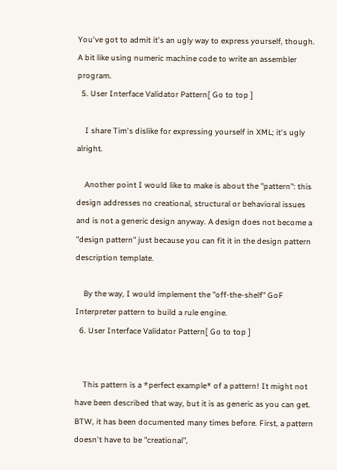You've got to admit it's an ugly way to express yourself, though. A bit like using numeric machine code to write an assembler program.
  5. User Interface Validator Pattern[ Go to top ]

    I share Tim's dislike for expressing yourself in XML; it's ugly alright.

    Another point I would like to make is about the "pattern": this design addresses no creational, structural or behavioral issues and is not a generic design anyway. A design does not become a "design pattern" just because you can fit it in the design pattern description template.

    By the way, I would implement the "off-the-shelf" GoF Interpreter pattern to build a rule engine.
  6. User Interface Validator Pattern[ Go to top ]


    This pattern is a *perfect example* of a pattern! It might not have been described that way, but it is as generic as you can get. BTW, it has been documented many times before. First, a pattern doesn't have to be "creational",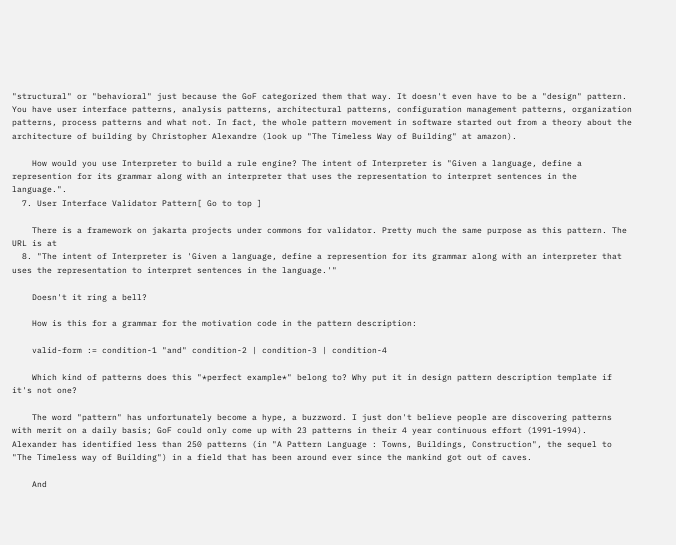"structural" or "behavioral" just because the GoF categorized them that way. It doesn't even have to be a "design" pattern. You have user interface patterns, analysis patterns, architectural patterns, configuration management patterns, organization patterns, process patterns and what not. In fact, the whole pattern movement in software started out from a theory about the architecture of building by Christopher Alexandre (look up "The Timeless Way of Building" at amazon).

    How would you use Interpreter to build a rule engine? The intent of Interpreter is "Given a language, define a represention for its grammar along with an interpreter that uses the representation to interpret sentences in the language.".
  7. User Interface Validator Pattern[ Go to top ]

    There is a framework on jakarta projects under commons for validator. Pretty much the same purpose as this pattern. The URL is at
  8. "The intent of Interpreter is 'Given a language, define a represention for its grammar along with an interpreter that uses the representation to interpret sentences in the language.'"

    Doesn't it ring a bell?

    How is this for a grammar for the motivation code in the pattern description:

    valid-form := condition-1 "and" condition-2 | condition-3 | condition-4

    Which kind of patterns does this "*perfect example*" belong to? Why put it in design pattern description template if it's not one?

    The word "pattern" has unfortunately become a hype, a buzzword. I just don't believe people are discovering patterns with merit on a daily basis; GoF could only come up with 23 patterns in their 4 year continuous effort (1991-1994). Alexander has identified less than 250 patterns (in "A Pattern Language : Towns, Buildings, Construction", the sequel to "The Timeless way of Building") in a field that has been around ever since the mankind got out of caves.

    And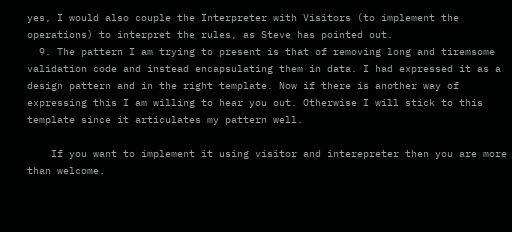yes, I would also couple the Interpreter with Visitors (to implement the operations) to interpret the rules, as Steve has pointed out.
  9. The pattern I am trying to present is that of removing long and tiremsome validation code and instead encapsulating them in data. I had expressed it as a design pattern and in the right template. Now if there is another way of expressing this I am willing to hear you out. Otherwise I will stick to this template since it articulates my pattern well.

    If you want to implement it using visitor and interepreter then you are more than welcome.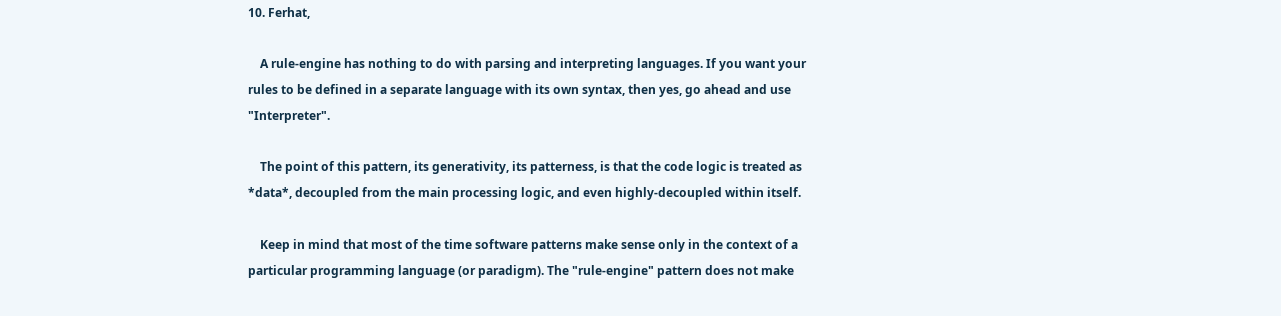10. Ferhat,

    A rule-engine has nothing to do with parsing and interpreting languages. If you want your rules to be defined in a separate language with its own syntax, then yes, go ahead and use "Interpreter".

    The point of this pattern, its generativity, its patterness, is that the code logic is treated as *data*, decoupled from the main processing logic, and even highly-decoupled within itself.

    Keep in mind that most of the time software patterns make sense only in the context of a particular programming language (or paradigm). The "rule-engine" pattern does not make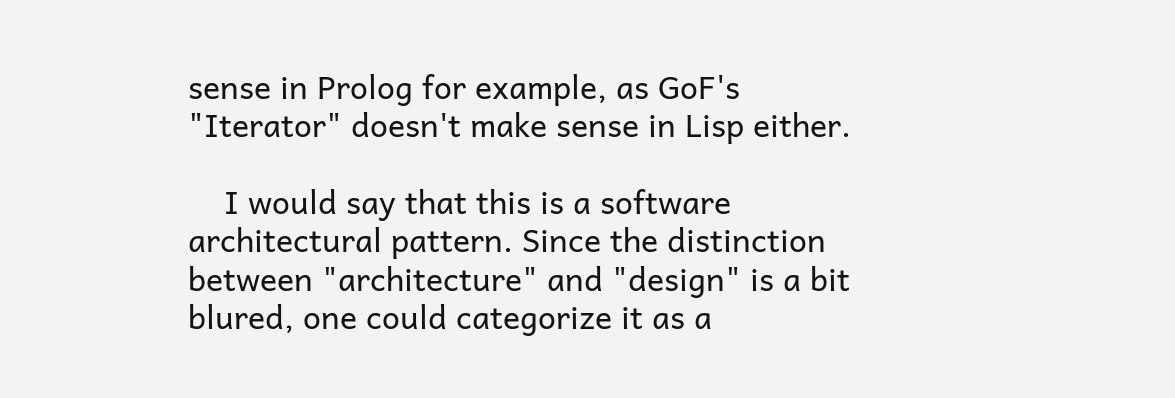sense in Prolog for example, as GoF's "Iterator" doesn't make sense in Lisp either.

    I would say that this is a software architectural pattern. Since the distinction between "architecture" and "design" is a bit blured, one could categorize it as a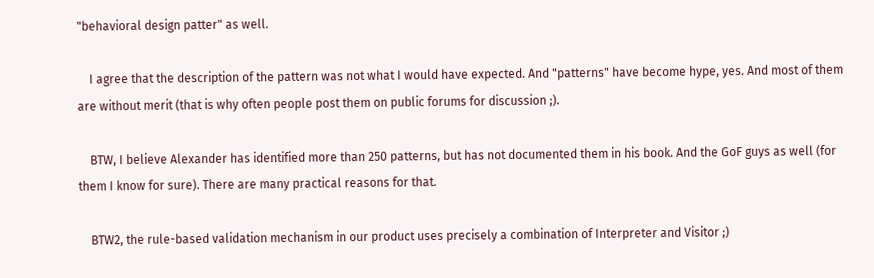"behavioral design patter" as well.

    I agree that the description of the pattern was not what I would have expected. And "patterns" have become hype, yes. And most of them are without merit (that is why often people post them on public forums for discussion ;).

    BTW, I believe Alexander has identified more than 250 patterns, but has not documented them in his book. And the GoF guys as well (for them I know for sure). There are many practical reasons for that.

    BTW2, the rule-based validation mechanism in our product uses precisely a combination of Interpreter and Visitor ;)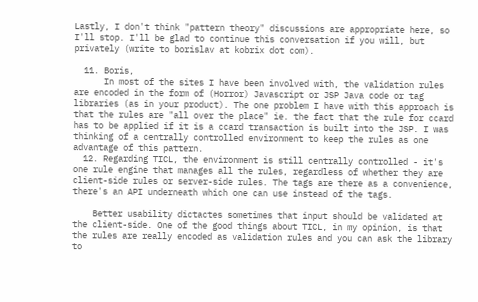Lastly, I don't think "pattern theory" discussions are appropriate here, so I'll stop. I'll be glad to continue this conversation if you will, but privately (write to borislav at kobrix dot com).

  11. Boris,
      In most of the sites I have been involved with, the validation rules are encoded in the form of (Horror) Javascript or JSP Java code or tag libraries (as in your product). The one problem I have with this approach is that the rules are "all over the place" ie. the fact that the rule for ccard has to be applied if it is a ccard transaction is built into the JSP. I was thinking of a centrally controlled environment to keep the rules as one advantage of this pattern.
  12. Regarding TICL, the environment is still centrally controlled - it's one rule engine that manages all the rules, regardless of whether they are client-side rules or server-side rules. The tags are there as a convenience, there's an API underneath which one can use instead of the tags.

    Better usability dictactes sometimes that input should be validated at the client-side. One of the good things about TICL, in my opinion, is that the rules are really encoded as validation rules and you can ask the library to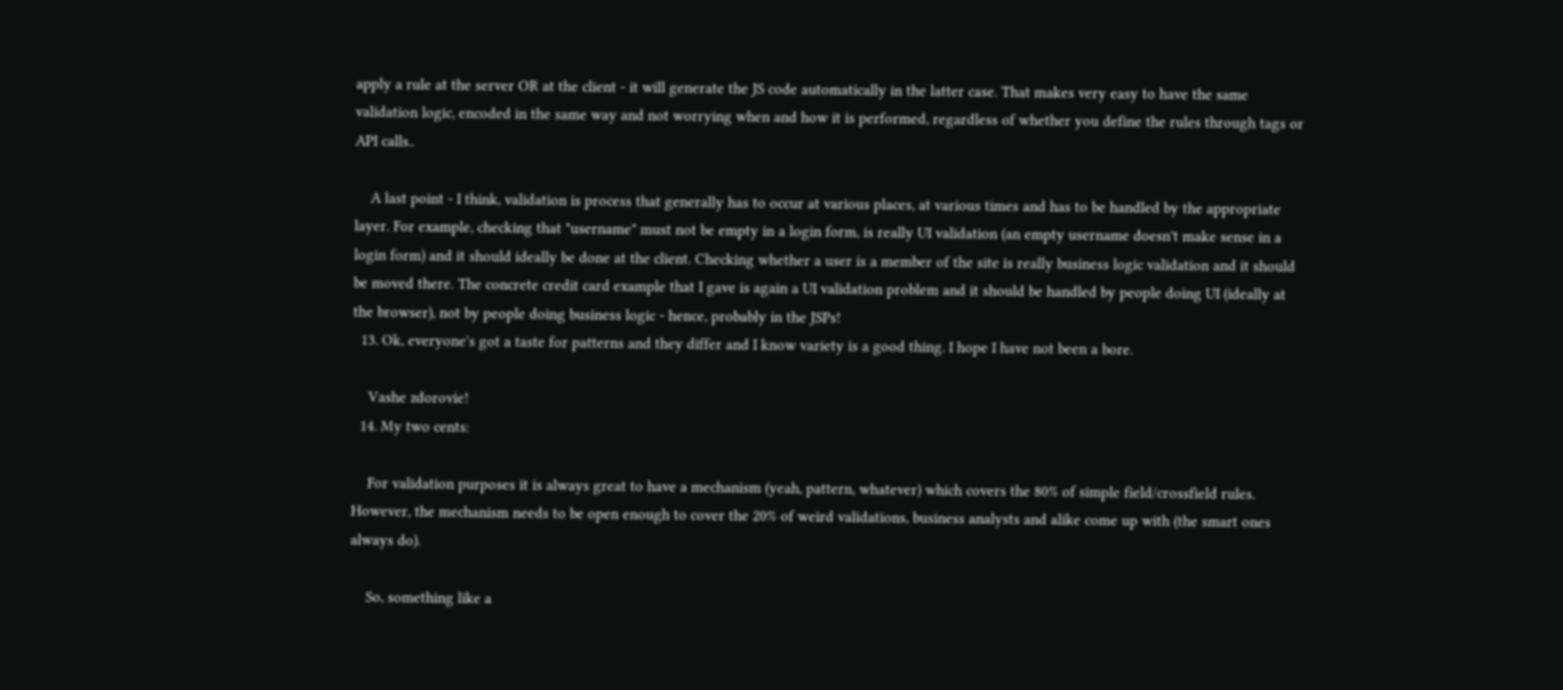apply a rule at the server OR at the client - it will generate the JS code automatically in the latter case. That makes very easy to have the same validation logic, encoded in the same way and not worrying when and how it is performed, regardless of whether you define the rules through tags or API calls..

    A last point - I think, validation is process that generally has to occur at various places, at various times and has to be handled by the appropriate layer. For example, checking that "username" must not be empty in a login form, is really UI validation (an empty username doesn't make sense in a login form) and it should ideally be done at the client. Checking whether a user is a member of the site is really business logic validation and it should be moved there. The concrete credit card example that I gave is again a UI validation problem and it should be handled by people doing UI (ideally at the browser), not by people doing business logic - hence, probably in the JSPs!
  13. Ok, everyone's got a taste for patterns and they differ and I know variety is a good thing. I hope I have not been a bore.

    Vashe zdorovie!
  14. My two cents:

    For validation purposes it is always great to have a mechanism (yeah, pattern, whatever) which covers the 80% of simple field/crossfield rules. However, the mechanism needs to be open enough to cover the 20% of weird validations, business analysts and alike come up with (the smart ones always do).

    So, something like a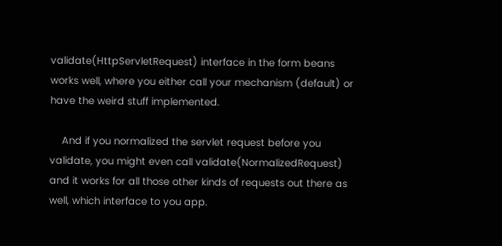validate(HttpServletRequest) interface in the form beans works well, where you either call your mechanism (default) or have the weird stuff implemented.

    And if you normalized the servlet request before you validate, you might even call validate(NormalizedRequest) and it works for all those other kinds of requests out there as well, which interface to you app.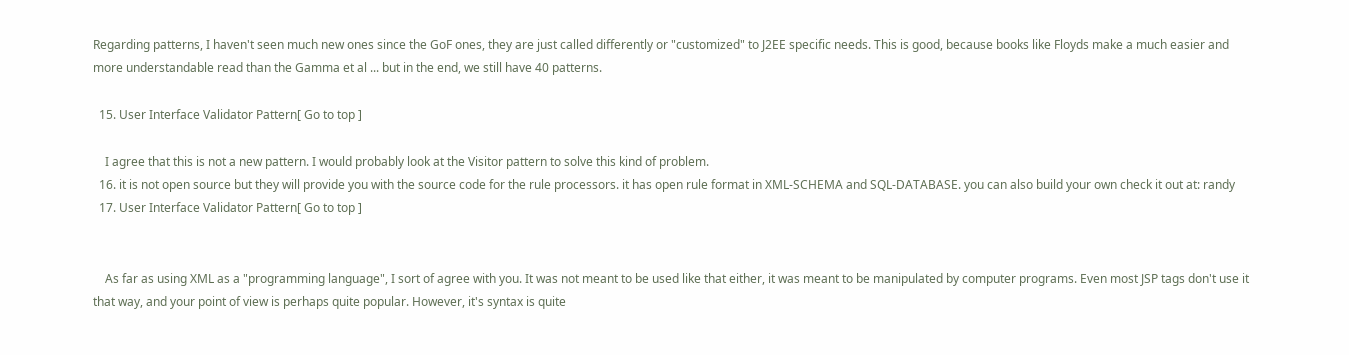Regarding patterns, I haven't seen much new ones since the GoF ones, they are just called differently or "customized" to J2EE specific needs. This is good, because books like Floyds make a much easier and more understandable read than the Gamma et al ... but in the end, we still have 40 patterns.

  15. User Interface Validator Pattern[ Go to top ]

    I agree that this is not a new pattern. I would probably look at the Visitor pattern to solve this kind of problem.
  16. it is not open source but they will provide you with the source code for the rule processors. it has open rule format in XML-SCHEMA and SQL-DATABASE. you can also build your own check it out at: randy
  17. User Interface Validator Pattern[ Go to top ]


    As far as using XML as a "programming language", I sort of agree with you. It was not meant to be used like that either, it was meant to be manipulated by computer programs. Even most JSP tags don't use it that way, and your point of view is perhaps quite popular. However, it's syntax is quite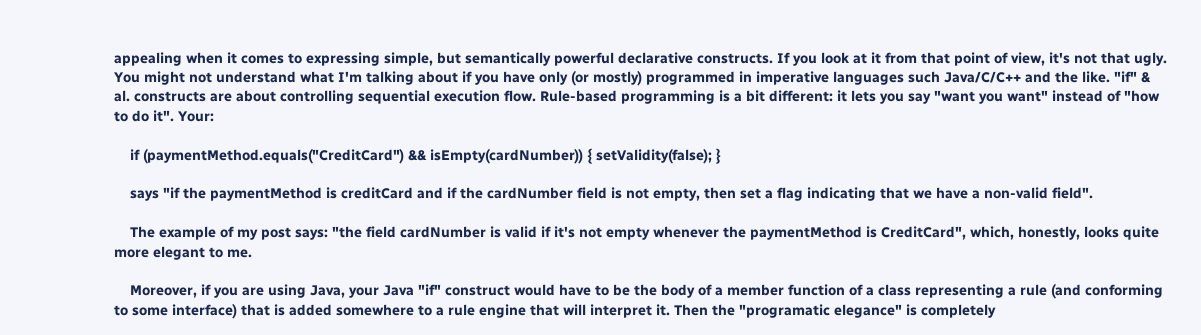appealing when it comes to expressing simple, but semantically powerful declarative constructs. If you look at it from that point of view, it's not that ugly. You might not understand what I'm talking about if you have only (or mostly) programmed in imperative languages such Java/C/C++ and the like. "if" & al. constructs are about controlling sequential execution flow. Rule-based programming is a bit different: it lets you say "want you want" instead of "how to do it". Your:

    if (paymentMethod.equals("CreditCard") && isEmpty(cardNumber)) { setValidity(false); }

    says "if the paymentMethod is creditCard and if the cardNumber field is not empty, then set a flag indicating that we have a non-valid field".

    The example of my post says: "the field cardNumber is valid if it's not empty whenever the paymentMethod is CreditCard", which, honestly, looks quite more elegant to me.

    Moreover, if you are using Java, your Java "if" construct would have to be the body of a member function of a class representing a rule (and conforming to some interface) that is added somewhere to a rule engine that will interpret it. Then the "programatic elegance" is completely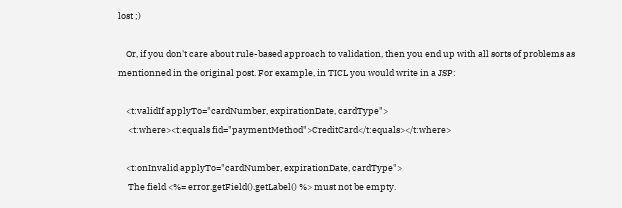lost ;)

    Or, if you don't care about rule-based approach to validation, then you end up with all sorts of problems as mentionned in the original post. For example, in TICL you would write in a JSP:

    <t:validIf applyTo="cardNumber, expirationDate, cardType">
     <t:where><t:equals fid="paymentMethod">CreditCard</t:equals></t:where>

    <t:onInvalid applyTo="cardNumber, expirationDate, cardType">
     The field <%= error.getField().getLabel() %> must not be empty.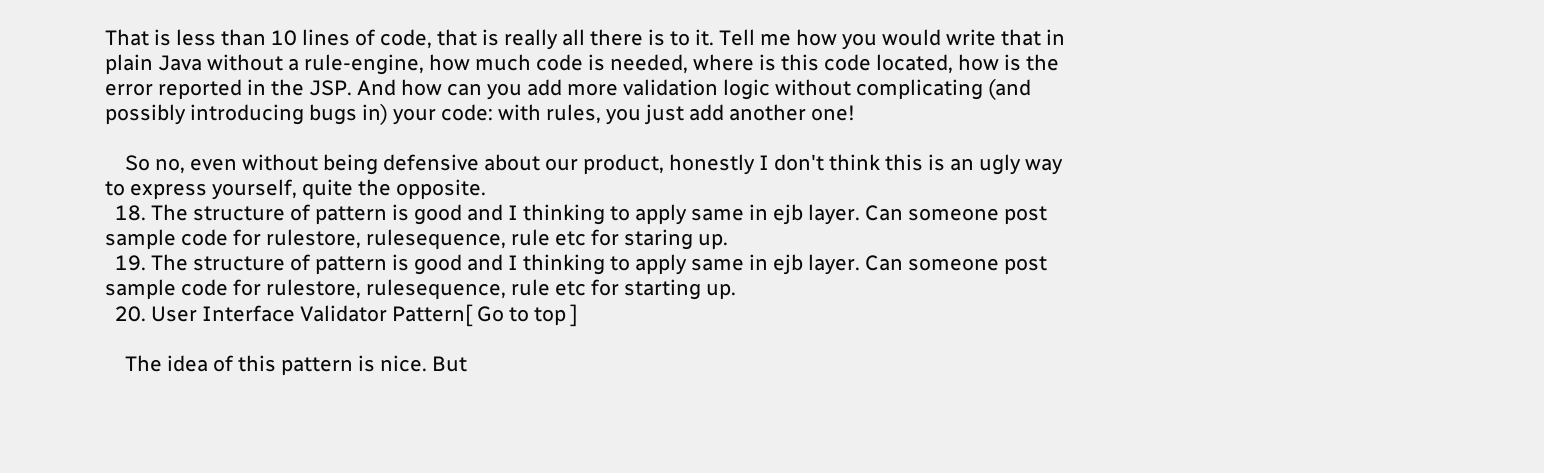That is less than 10 lines of code, that is really all there is to it. Tell me how you would write that in plain Java without a rule-engine, how much code is needed, where is this code located, how is the error reported in the JSP. And how can you add more validation logic without complicating (and possibly introducing bugs in) your code: with rules, you just add another one!

    So no, even without being defensive about our product, honestly I don't think this is an ugly way to express yourself, quite the opposite.
  18. The structure of pattern is good and I thinking to apply same in ejb layer. Can someone post sample code for rulestore, rulesequence, rule etc for staring up.
  19. The structure of pattern is good and I thinking to apply same in ejb layer. Can someone post sample code for rulestore, rulesequence, rule etc for starting up.
  20. User Interface Validator Pattern[ Go to top ]

    The idea of this pattern is nice. But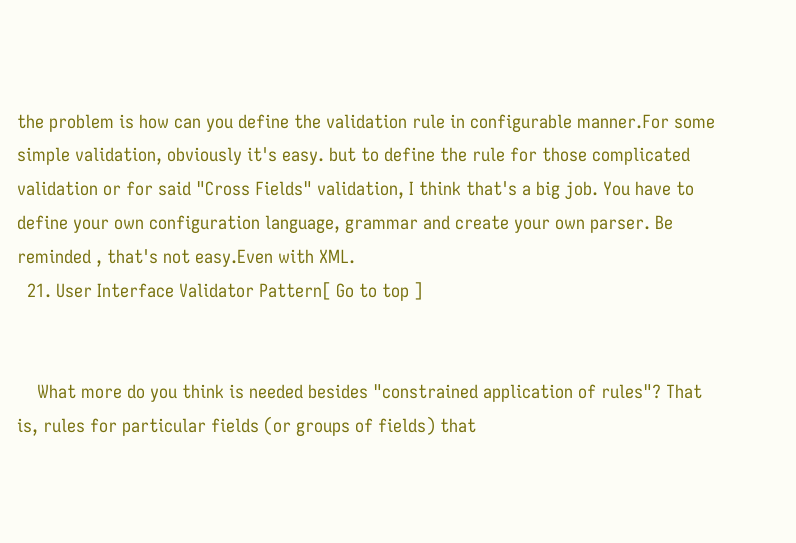the problem is how can you define the validation rule in configurable manner.For some simple validation, obviously it's easy. but to define the rule for those complicated validation or for said "Cross Fields" validation, I think that's a big job. You have to define your own configuration language, grammar and create your own parser. Be reminded , that's not easy.Even with XML.
  21. User Interface Validator Pattern[ Go to top ]


    What more do you think is needed besides "constrained application of rules"? That is, rules for particular fields (or groups of fields) that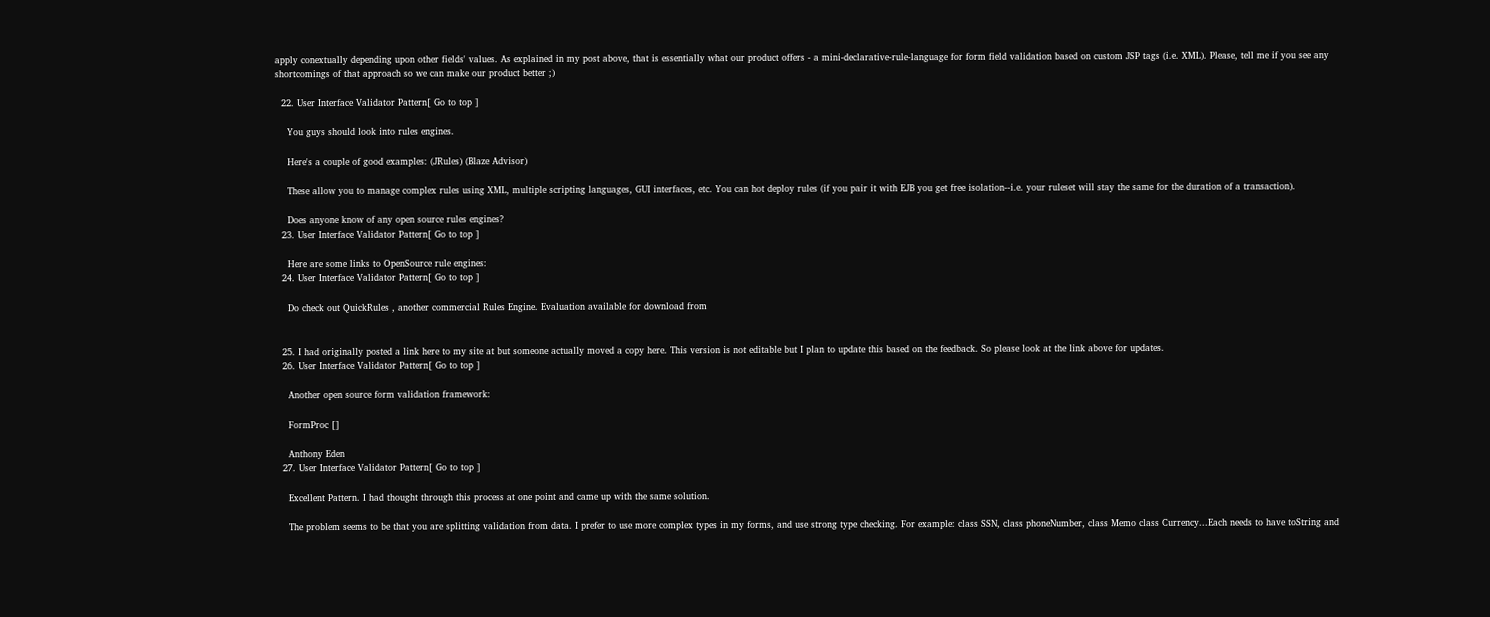apply conextually depending upon other fields' values. As explained in my post above, that is essentially what our product offers - a mini-declarative-rule-language for form field validation based on custom JSP tags (i.e. XML). Please, tell me if you see any shortcomings of that approach so we can make our product better ;)

  22. User Interface Validator Pattern[ Go to top ]

    You guys should look into rules engines.

    Here's a couple of good examples: (JRules) (Blaze Advisor)

    These allow you to manage complex rules using XML, multiple scripting languages, GUI interfaces, etc. You can hot deploy rules (if you pair it with EJB you get free isolation--i.e. your ruleset will stay the same for the duration of a transaction).

    Does anyone know of any open source rules engines?
  23. User Interface Validator Pattern[ Go to top ]

    Here are some links to OpenSource rule engines:
  24. User Interface Validator Pattern[ Go to top ]

    Do check out QuickRules , another commercial Rules Engine. Evaluation available for download from


  25. I had originally posted a link here to my site at but someone actually moved a copy here. This version is not editable but I plan to update this based on the feedback. So please look at the link above for updates.
  26. User Interface Validator Pattern[ Go to top ]

    Another open source form validation framework:

    FormProc []

    Anthony Eden
  27. User Interface Validator Pattern[ Go to top ]

    Excellent Pattern. I had thought through this process at one point and came up with the same solution.

    The problem seems to be that you are splitting validation from data. I prefer to use more complex types in my forms, and use strong type checking. For example: class SSN, class phoneNumber, class Memo class Currency...Each needs to have toString and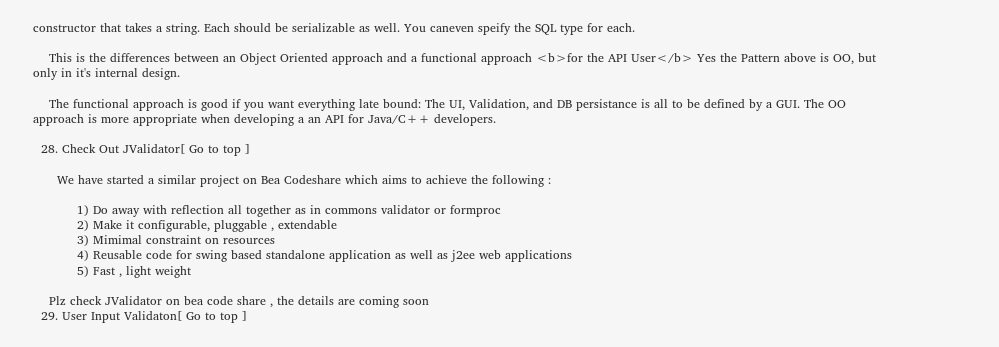constructor that takes a string. Each should be serializable as well. You caneven speify the SQL type for each.

    This is the differences between an Object Oriented approach and a functional approach <b>for the API User</b> Yes the Pattern above is OO, but only in it's internal design.

    The functional approach is good if you want everything late bound: The UI, Validation, and DB persistance is all to be defined by a GUI. The OO approach is more appropriate when developing a an API for Java/C++ developers.

  28. Check Out JValidator[ Go to top ]

      We have started a similar project on Bea Codeshare which aims to achieve the following :

           1) Do away with reflection all together as in commons validator or formproc
           2) Make it configurable, pluggable , extendable
           3) Mimimal constraint on resources
           4) Reusable code for swing based standalone application as well as j2ee web applications
           5) Fast , light weight

    Plz check JValidator on bea code share , the details are coming soon
  29. User Input Validaton[ Go to top ]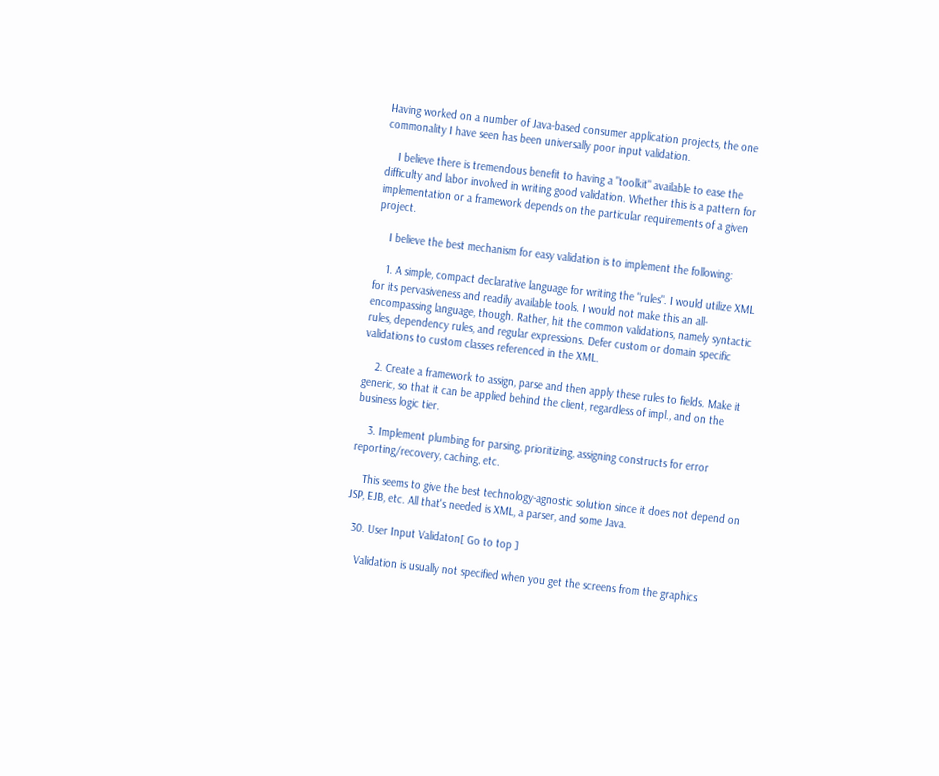Having worked on a number of Java-based consumer application projects, the one commonality I have seen has been universally poor input validation.

    I believe there is tremendous benefit to having a "toolkit" available to ease the difficulty and labor involved in writing good validation. Whether this is a pattern for implementation or a framework depends on the particular requirements of a given project.

    I believe the best mechanism for easy validation is to implement the following:

    1. A simple, compact declarative language for writing the "rules". I would utilize XML for its pervasiveness and readily available tools. I would not make this an all-encompassing language, though. Rather, hit the common validations, namely syntactic rules, dependency rules, and regular expressions. Defer custom or domain specific validations to custom classes referenced in the XML.

    2. Create a framework to assign, parse and then apply these rules to fields. Make it generic, so that it can be applied behind the client, regardless of impl., and on the business logic tier.

    3. Implement plumbing for parsing, prioritizing, assigning constructs for error reporting/recovery, caching, etc.

    This seems to give the best technology-agnostic solution since it does not depend on JSP, EJB, etc. All that's needed is XML, a parser, and some Java.

  30. User Input Validaton[ Go to top ]

    Validation is usually not specified when you get the screens from the graphics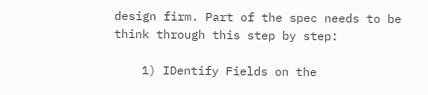design firm. Part of the spec needs to be think through this step by step:

    1) IDentify Fields on the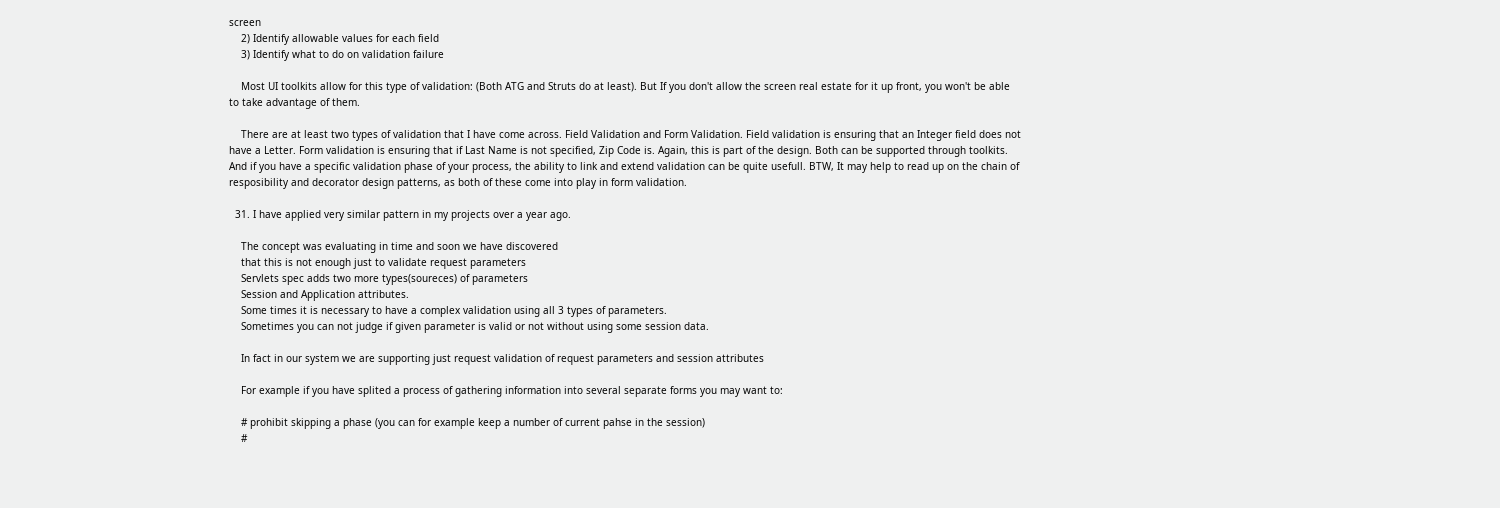screen
    2) Identify allowable values for each field
    3) Identify what to do on validation failure

    Most UI toolkits allow for this type of validation: (Both ATG and Struts do at least). But If you don't allow the screen real estate for it up front, you won't be able to take advantage of them.

    There are at least two types of validation that I have come across. Field Validation and Form Validation. Field validation is ensuring that an Integer field does not have a Letter. Form validation is ensuring that if Last Name is not specified, Zip Code is. Again, this is part of the design. Both can be supported through toolkits. And if you have a specific validation phase of your process, the ability to link and extend validation can be quite usefull. BTW, It may help to read up on the chain of resposibility and decorator design patterns, as both of these come into play in form validation.

  31. I have applied very similar pattern in my projects over a year ago.

    The concept was evaluating in time and soon we have discovered
    that this is not enough just to validate request parameters
    Servlets spec adds two more types(soureces) of parameters
    Session and Application attributes.
    Some times it is necessary to have a complex validation using all 3 types of parameters.
    Sometimes you can not judge if given parameter is valid or not without using some session data.

    In fact in our system we are supporting just request validation of request parameters and session attributes

    For example if you have splited a process of gathering information into several separate forms you may want to:

    # prohibit skipping a phase (you can for example keep a number of current pahse in the session)
    #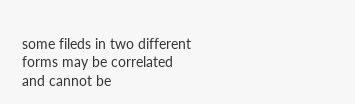some fileds in two different forms may be correlated and cannot be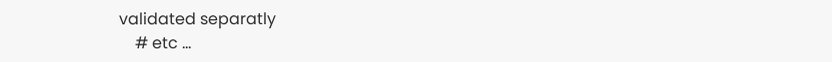validated separatly
    # etc ...